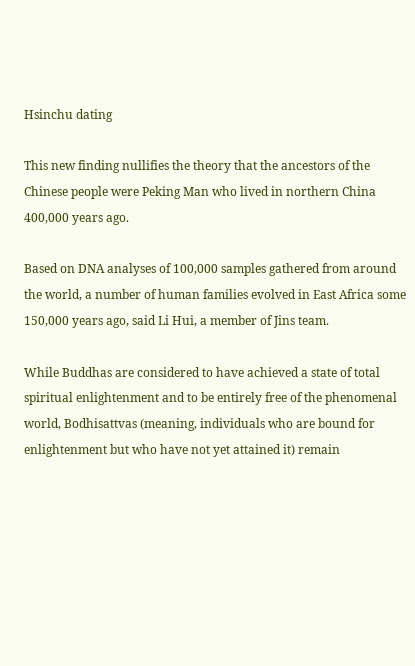Hsinchu dating

This new finding nullifies the theory that the ancestors of the Chinese people were Peking Man who lived in northern China 400,000 years ago.

Based on DNA analyses of 100,000 samples gathered from around the world, a number of human families evolved in East Africa some 150,000 years ago, said Li Hui, a member of Jins team.

While Buddhas are considered to have achieved a state of total spiritual enlightenment and to be entirely free of the phenomenal world, Bodhisattvas (meaning, individuals who are bound for enlightenment but who have not yet attained it) remain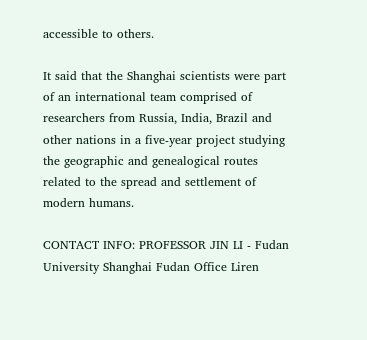accessible to others.

It said that the Shanghai scientists were part of an international team comprised of researchers from Russia, India, Brazil and other nations in a five-year project studying the geographic and genealogical routes related to the spread and settlement of modern humans.

CONTACT INFO: PROFESSOR JIN LI - Fudan University Shanghai Fudan Office Liren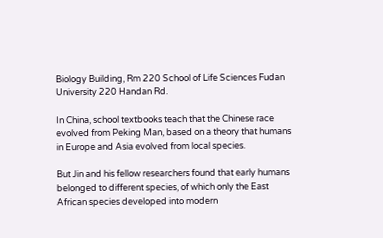Biology Building, Rm 220 School of Life Sciences Fudan University 220 Handan Rd.

In China, school textbooks teach that the Chinese race evolved from Peking Man, based on a theory that humans in Europe and Asia evolved from local species.

But Jin and his fellow researchers found that early humans belonged to different species, of which only the East African species developed into modern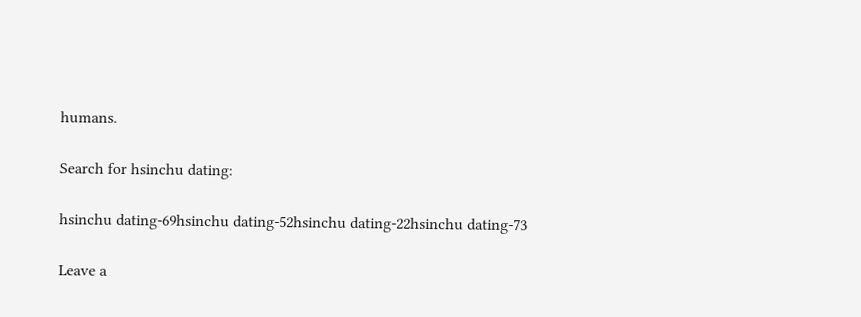humans.

Search for hsinchu dating:

hsinchu dating-69hsinchu dating-52hsinchu dating-22hsinchu dating-73

Leave a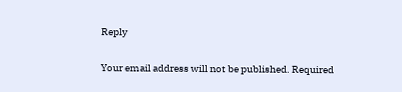Reply

Your email address will not be published. Required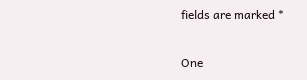fields are marked *

One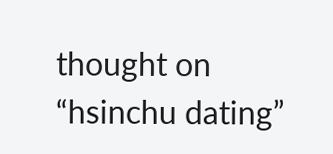thought on “hsinchu dating”